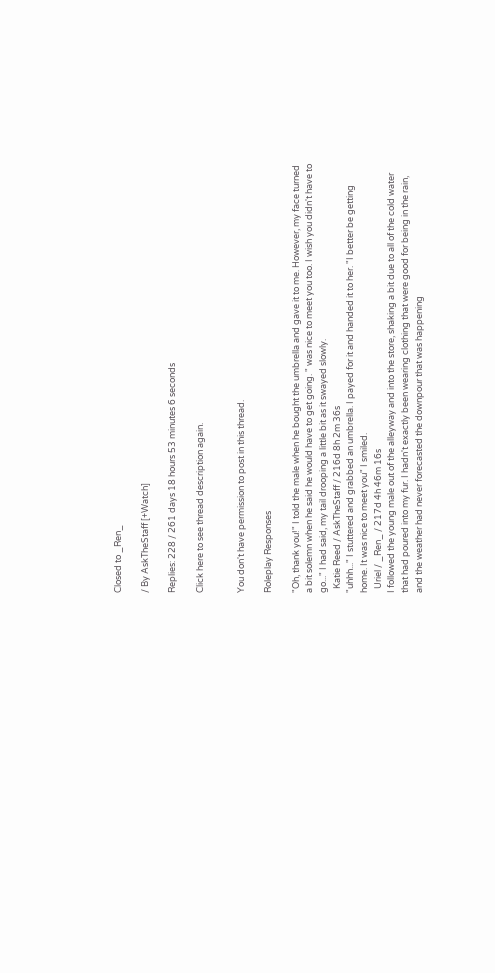Closed to _Ren_

/ By AskTheStaff [+Watch]

Replies: 228 / 261 days 18 hours 53 minutes 6 seconds

Click here to see thread description again.


You don't have permission to post in this thread.

Roleplay Responses

"Oh, thank you!" I told the male when he bought the umbrella and gave it to me. However, my face turned a bit solemn when he said he would have to get going. " was nice to meet you too. I wish you didn't have to go..." I had said, my tail drooping a little bit as it swayed slowly.
  Katie Reed / AskTheStaff / 216d 8h 2m 36s
"uhhh..." I stuttered and grabbed an umbrella. I payed for it and handed it to her. "I better be getting home. It was nice to meet you" I smiled.
  Uriel / _Ren_ / 217d 4h 46m 16s
I followed the young male out of the alleyway and into the store, shaking a bit due to all of the cold water that had poured into my fur. I hadn't exactly been wearing clothing that were good for being in the rain, and the weather had never forecasted the downpour that was happening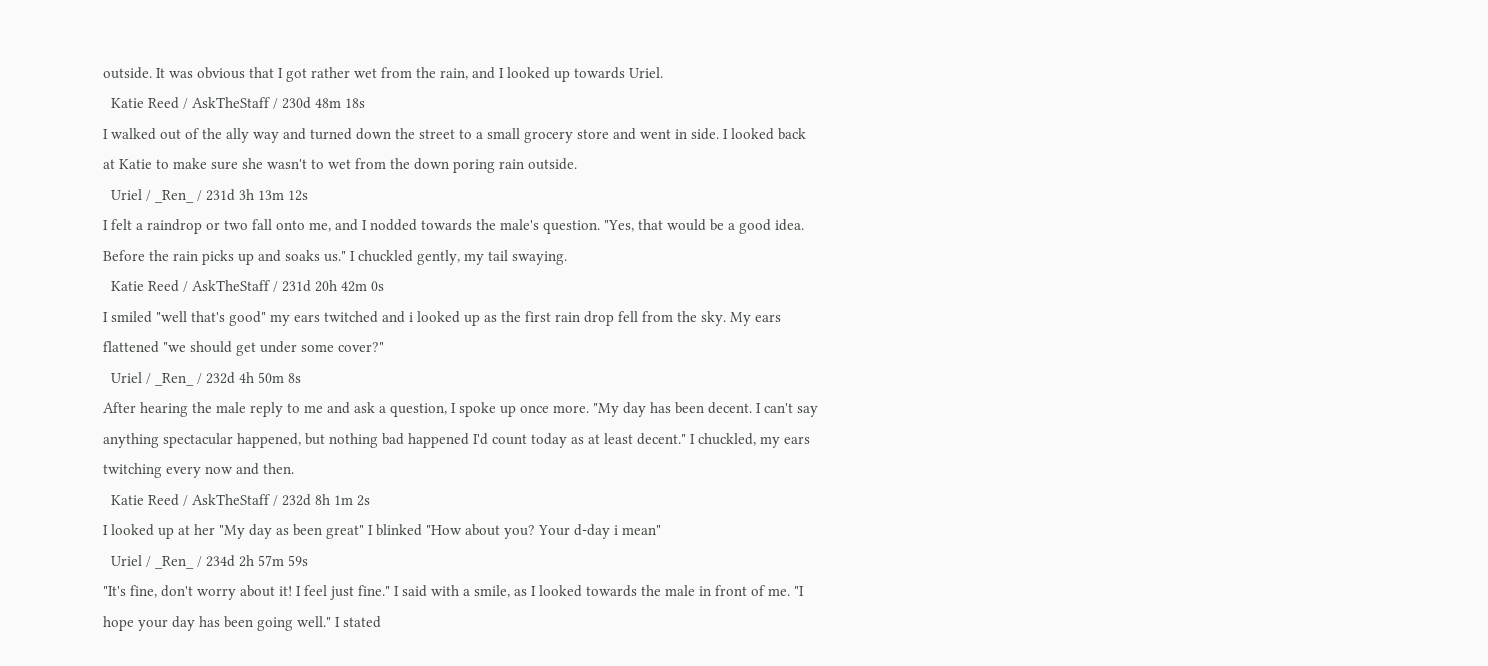outside. It was obvious that I got rather wet from the rain, and I looked up towards Uriel.
  Katie Reed / AskTheStaff / 230d 48m 18s
I walked out of the ally way and turned down the street to a small grocery store and went in side. I looked back at Katie to make sure she wasn't to wet from the down poring rain outside.
  Uriel / _Ren_ / 231d 3h 13m 12s
I felt a raindrop or two fall onto me, and I nodded towards the male's question. "Yes, that would be a good idea. Before the rain picks up and soaks us." I chuckled gently, my tail swaying.
  Katie Reed / AskTheStaff / 231d 20h 42m 0s
I smiled "well that's good" my ears twitched and i looked up as the first rain drop fell from the sky. My ears flattened "we should get under some cover?"
  Uriel / _Ren_ / 232d 4h 50m 8s
After hearing the male reply to me and ask a question, I spoke up once more. "My day has been decent. I can't say anything spectacular happened, but nothing bad happened I'd count today as at least decent." I chuckled, my ears twitching every now and then.
  Katie Reed / AskTheStaff / 232d 8h 1m 2s
I looked up at her "My day as been great" I blinked "How about you? Your d-day i mean"
  Uriel / _Ren_ / 234d 2h 57m 59s
"It's fine, don't worry about it! I feel just fine." I said with a smile, as I looked towards the male in front of me. "I hope your day has been going well." I stated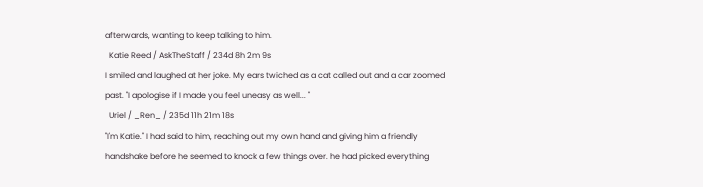afterwards, wanting to keep talking to him.
  Katie Reed / AskTheStaff / 234d 8h 2m 9s
I smiled and laughed at her joke. My ears twiched as a cat called out and a car zoomed past. "I apologise if I made you feel uneasy as well... "
  Uriel / _Ren_ / 235d 11h 21m 18s
"I'm Katie." I had said to him, reaching out my own hand and giving him a friendly handshake before he seemed to knock a few things over. he had picked everything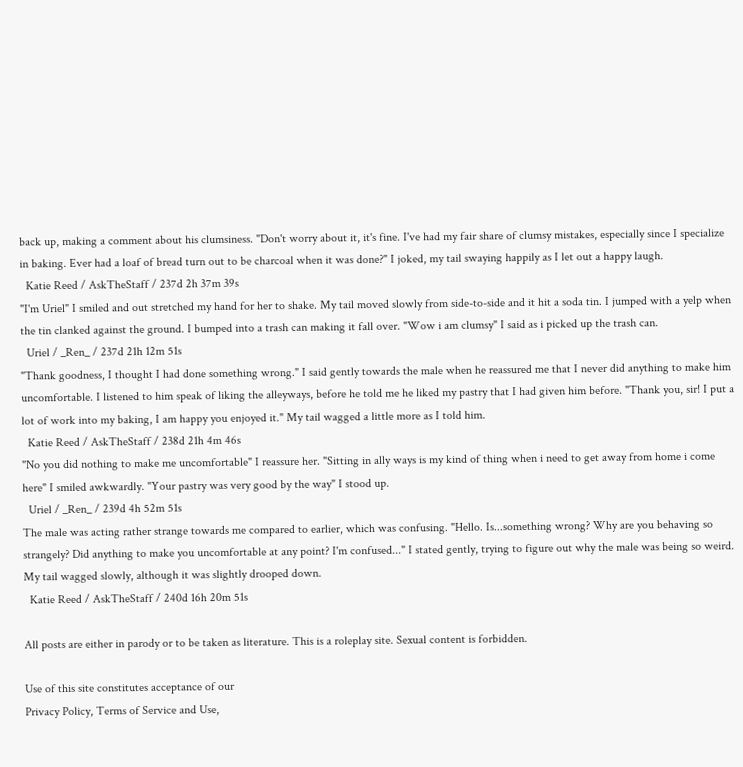back up, making a comment about his clumsiness. "Don't worry about it, it's fine. I've had my fair share of clumsy mistakes, especially since I specialize in baking. Ever had a loaf of bread turn out to be charcoal when it was done?" I joked, my tail swaying happily as I let out a happy laugh.
  Katie Reed / AskTheStaff / 237d 2h 37m 39s
"I'm Uriel" I smiled and out stretched my hand for her to shake. My tail moved slowly from side-to-side and it hit a soda tin. I jumped with a yelp when the tin clanked against the ground. I bumped into a trash can making it fall over. "Wow i am clumsy" I said as i picked up the trash can.
  Uriel / _Ren_ / 237d 21h 12m 51s
"Thank goodness, I thought I had done something wrong." I said gently towards the male when he reassured me that I never did anything to make him uncomfortable. I listened to him speak of liking the alleyways, before he told me he liked my pastry that I had given him before. "Thank you, sir! I put a lot of work into my baking, I am happy you enjoyed it." My tail wagged a little more as I told him.
  Katie Reed / AskTheStaff / 238d 21h 4m 46s
"No you did nothing to make me uncomfortable" I reassure her. "Sitting in ally ways is my kind of thing when i need to get away from home i come here" I smiled awkwardly. "Your pastry was very good by the way" I stood up.
  Uriel / _Ren_ / 239d 4h 52m 51s
The male was acting rather strange towards me compared to earlier, which was confusing. "Hello. Is...something wrong? Why are you behaving so strangely? Did anything to make you uncomfortable at any point? I'm confused..." I stated gently, trying to figure out why the male was being so weird. My tail wagged slowly, although it was slightly drooped down.
  Katie Reed / AskTheStaff / 240d 16h 20m 51s

All posts are either in parody or to be taken as literature. This is a roleplay site. Sexual content is forbidden.

Use of this site constitutes acceptance of our
Privacy Policy, Terms of Service and Use,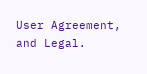User Agreement, and Legal.